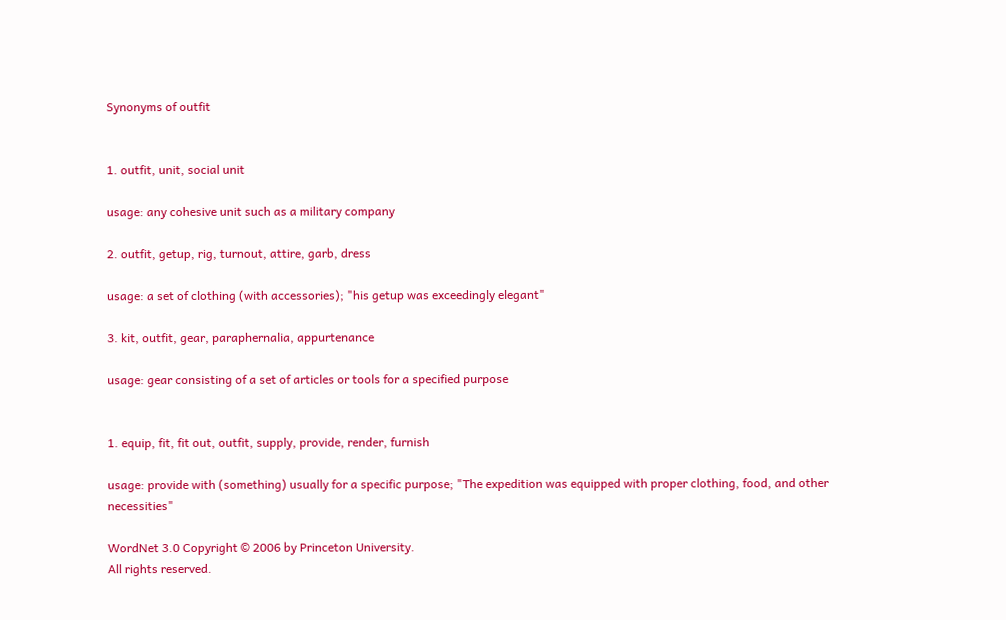Synonyms of outfit


1. outfit, unit, social unit

usage: any cohesive unit such as a military company

2. outfit, getup, rig, turnout, attire, garb, dress

usage: a set of clothing (with accessories); "his getup was exceedingly elegant"

3. kit, outfit, gear, paraphernalia, appurtenance

usage: gear consisting of a set of articles or tools for a specified purpose


1. equip, fit, fit out, outfit, supply, provide, render, furnish

usage: provide with (something) usually for a specific purpose; "The expedition was equipped with proper clothing, food, and other necessities"

WordNet 3.0 Copyright © 2006 by Princeton University.
All rights reserved.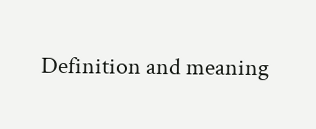Definition and meaning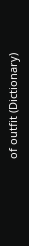of outfit (Dictionary)